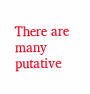There are many putative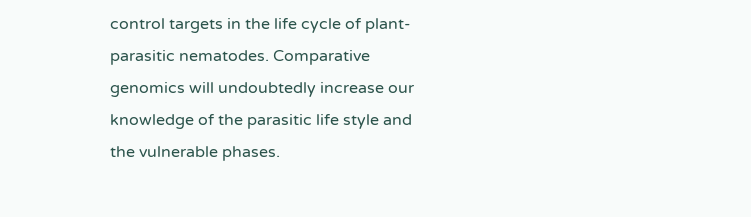control targets in the life cycle of plant-parasitic nematodes. Comparative genomics will undoubtedly increase our knowledge of the parasitic life style and the vulnerable phases.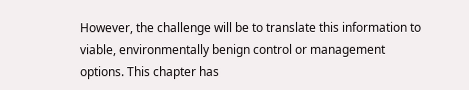However, the challenge will be to translate this information to viable, environmentally benign control or management options. This chapter has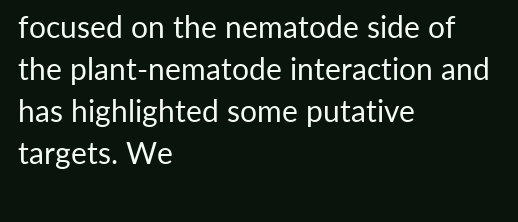focused on the nematode side of the plant-nematode interaction and has highlighted some putative targets. We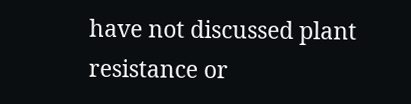have not discussed plant resistance or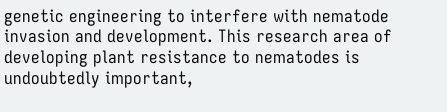genetic engineering to interfere with nematode invasion and development. This research area of developing plant resistance to nematodes is undoubtedly important,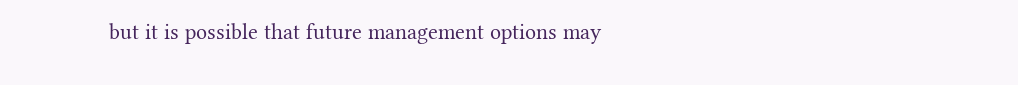but it is possible that future management options may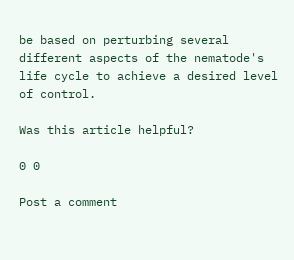be based on perturbing several different aspects of the nematode's life cycle to achieve a desired level of control.

Was this article helpful?

0 0

Post a comment